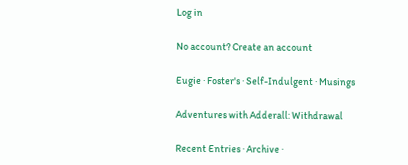Log in

No account? Create an account

Eugie · Foster's · Self-Indulgent · Musings

Adventures with Adderall: Withdrawal

Recent Entries · Archive ·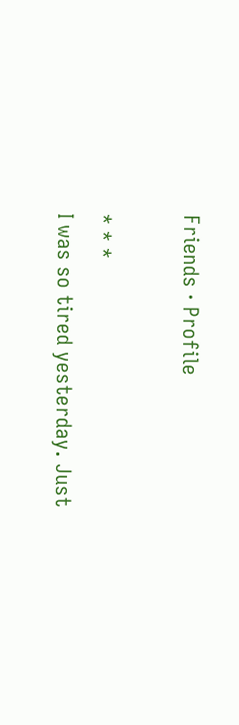Friends · Profile

* * *
I was so tired yesterday. Just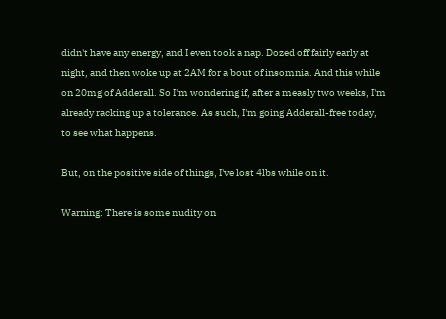didn't have any energy, and I even took a nap. Dozed off fairly early at night, and then woke up at 2AM for a bout of insomnia. And this while on 20mg of Adderall. So I'm wondering if, after a measly two weeks, I'm already racking up a tolerance. As such, I'm going Adderall-free today, to see what happens.

But, on the positive side of things, I've lost 4lbs while on it.

Warning: There is some nudity on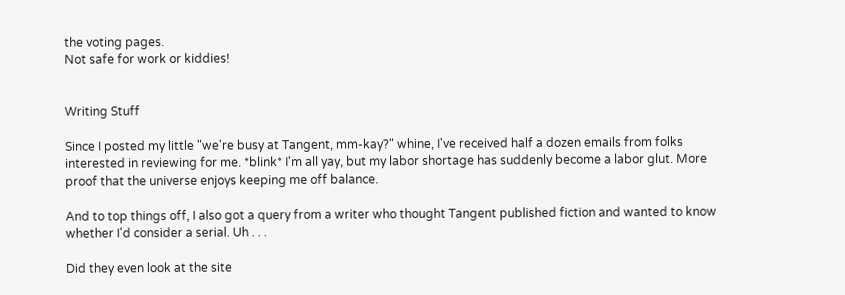the voting pages.
Not safe for work or kiddies!


Writing Stuff

Since I posted my little "we're busy at Tangent, mm-kay?" whine, I've received half a dozen emails from folks interested in reviewing for me. *blink* I'm all yay, but my labor shortage has suddenly become a labor glut. More proof that the universe enjoys keeping me off balance.

And to top things off, I also got a query from a writer who thought Tangent published fiction and wanted to know whether I'd consider a serial. Uh . . .

Did they even look at the site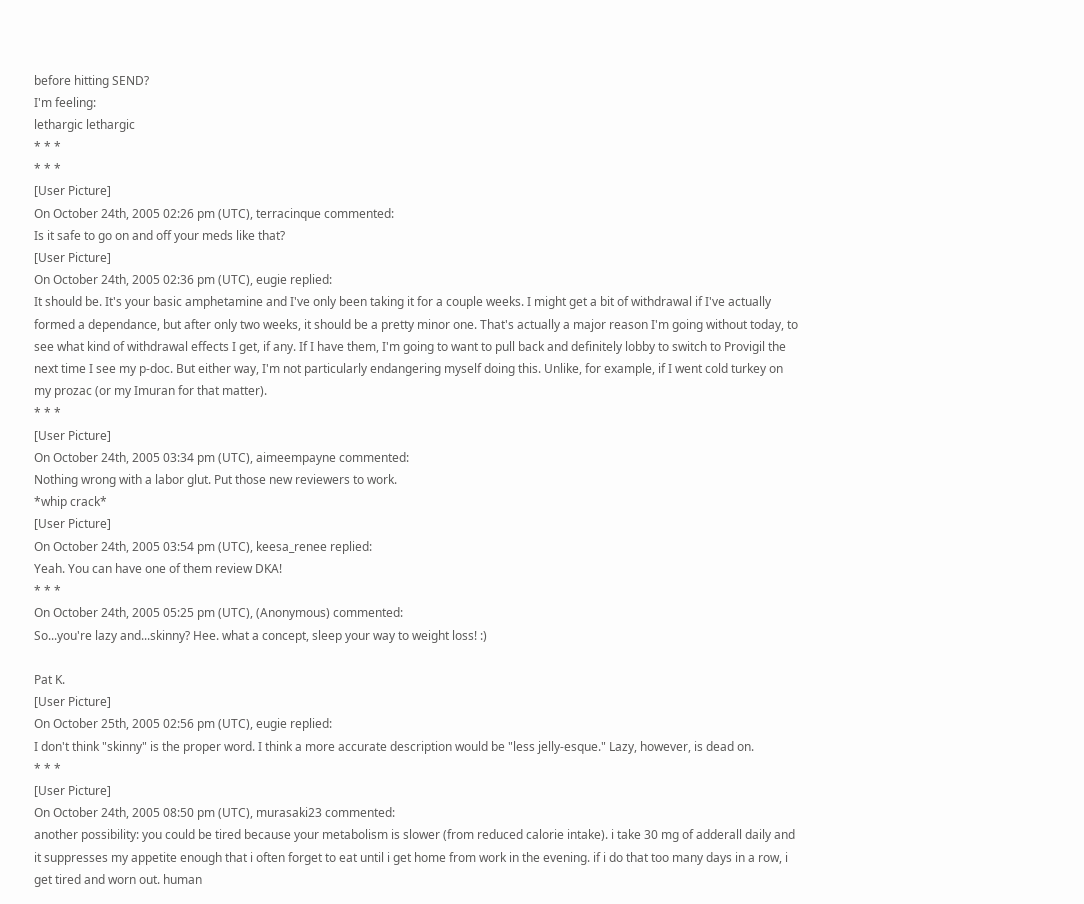before hitting SEND?
I'm feeling:
lethargic lethargic
* * *
* * *
[User Picture]
On October 24th, 2005 02:26 pm (UTC), terracinque commented:
Is it safe to go on and off your meds like that?
[User Picture]
On October 24th, 2005 02:36 pm (UTC), eugie replied:
It should be. It's your basic amphetamine and I've only been taking it for a couple weeks. I might get a bit of withdrawal if I've actually formed a dependance, but after only two weeks, it should be a pretty minor one. That's actually a major reason I'm going without today, to see what kind of withdrawal effects I get, if any. If I have them, I'm going to want to pull back and definitely lobby to switch to Provigil the next time I see my p-doc. But either way, I'm not particularly endangering myself doing this. Unlike, for example, if I went cold turkey on my prozac (or my Imuran for that matter).
* * *
[User Picture]
On October 24th, 2005 03:34 pm (UTC), aimeempayne commented:
Nothing wrong with a labor glut. Put those new reviewers to work.
*whip crack*
[User Picture]
On October 24th, 2005 03:54 pm (UTC), keesa_renee replied:
Yeah. You can have one of them review DKA!
* * *
On October 24th, 2005 05:25 pm (UTC), (Anonymous) commented:
So...you're lazy and...skinny? Hee. what a concept, sleep your way to weight loss! :)

Pat K.
[User Picture]
On October 25th, 2005 02:56 pm (UTC), eugie replied:
I don't think "skinny" is the proper word. I think a more accurate description would be "less jelly-esque." Lazy, however, is dead on.
* * *
[User Picture]
On October 24th, 2005 08:50 pm (UTC), murasaki23 commented:
another possibility: you could be tired because your metabolism is slower (from reduced calorie intake). i take 30 mg of adderall daily and it suppresses my appetite enough that i often forget to eat until i get home from work in the evening. if i do that too many days in a row, i get tired and worn out. human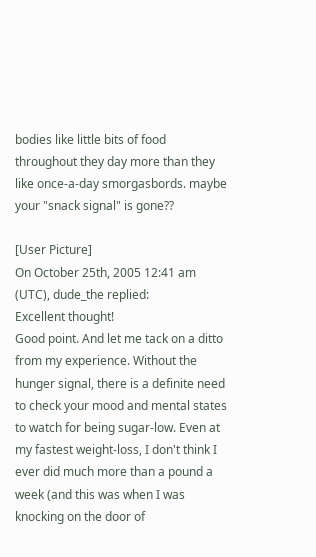bodies like little bits of food throughout they day more than they like once-a-day smorgasbords. maybe your "snack signal" is gone??

[User Picture]
On October 25th, 2005 12:41 am (UTC), dude_the replied:
Excellent thought!
Good point. And let me tack on a ditto from my experience. Without the hunger signal, there is a definite need to check your mood and mental states to watch for being sugar-low. Even at my fastest weight-loss, I don't think I ever did much more than a pound a week (and this was when I was knocking on the door of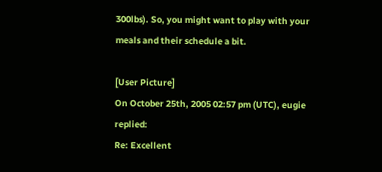300lbs). So, you might want to play with your meals and their schedule a bit.

[User Picture]
On October 25th, 2005 02:57 pm (UTC), eugie replied:
Re: Excellent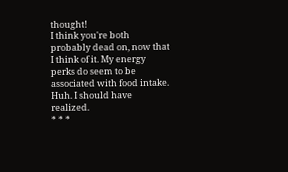thought!
I think you're both probably dead on, now that I think of it. My energy perks do seem to be associated with food intake. Huh. I should have realized.
* * *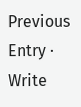Previous Entry · Write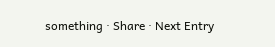something · Share · Next Entry